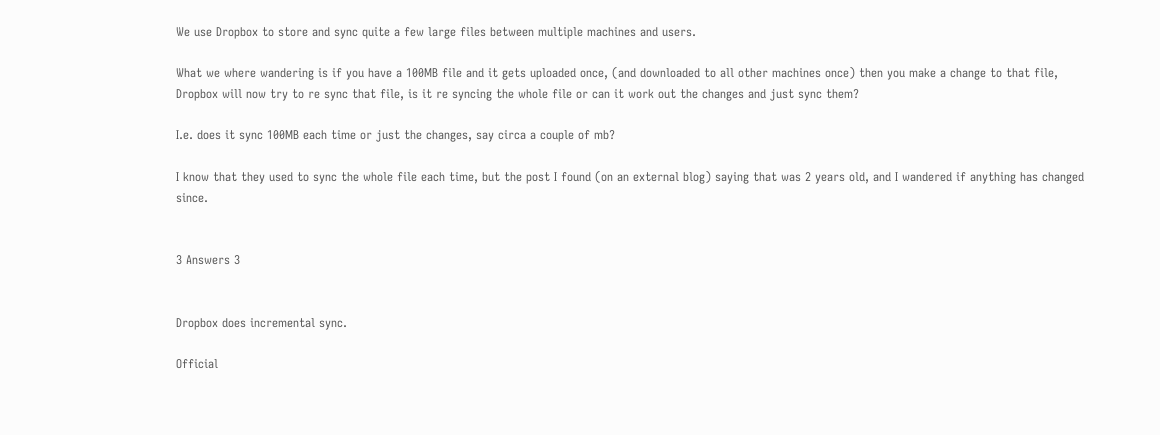We use Dropbox to store and sync quite a few large files between multiple machines and users.

What we where wandering is if you have a 100MB file and it gets uploaded once, (and downloaded to all other machines once) then you make a change to that file, Dropbox will now try to re sync that file, is it re syncing the whole file or can it work out the changes and just sync them?

I.e. does it sync 100MB each time or just the changes, say circa a couple of mb?

I know that they used to sync the whole file each time, but the post I found (on an external blog) saying that was 2 years old, and I wandered if anything has changed since.


3 Answers 3


Dropbox does incremental sync.

Official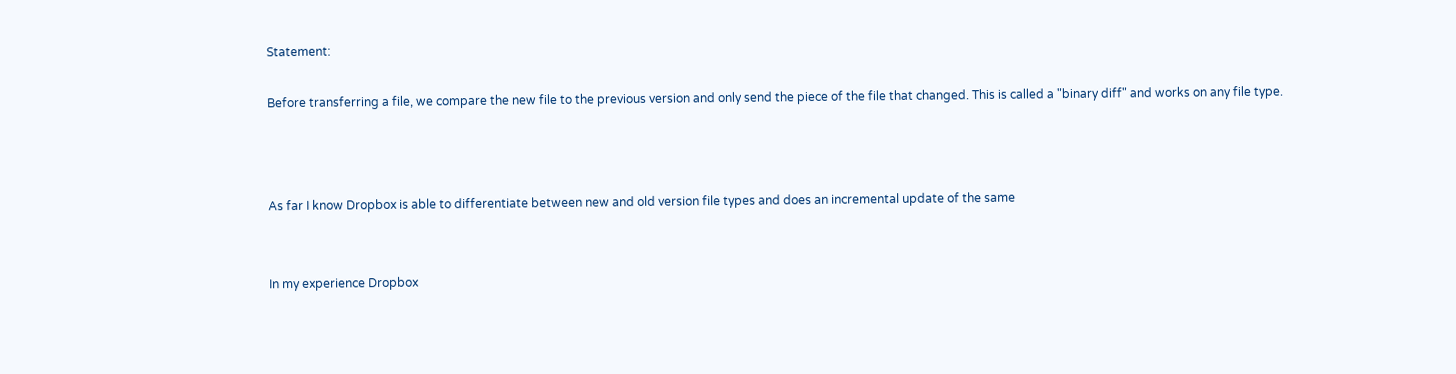Statement:

Before transferring a file, we compare the new file to the previous version and only send the piece of the file that changed. This is called a "binary diff" and works on any file type.



As far I know Dropbox is able to differentiate between new and old version file types and does an incremental update of the same


In my experience Dropbox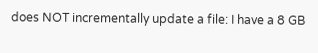does NOT incrementally update a file: I have a 8 GB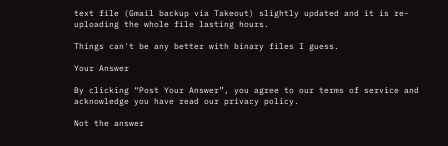text file (Gmail backup via Takeout) slightly updated and it is re-uploading the whole file lasting hours.

Things can't be any better with binary files I guess.

Your Answer

By clicking “Post Your Answer”, you agree to our terms of service and acknowledge you have read our privacy policy.

Not the answer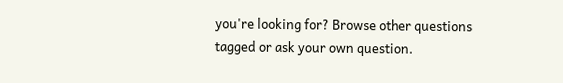you're looking for? Browse other questions tagged or ask your own question.